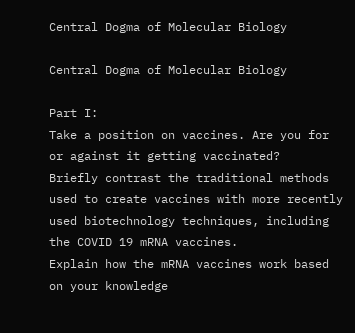Central Dogma of Molecular Biology

Central Dogma of Molecular Biology

Part I:
Take a position on vaccines. Are you for or against it getting vaccinated?
Briefly contrast the traditional methods used to create vaccines with more recently used biotechnology techniques, including the COVID 19 mRNA vaccines.
Explain how the mRNA vaccines work based on your knowledge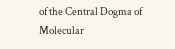of the Central Dogma of Molecular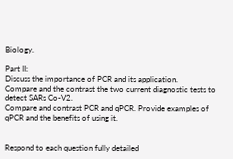Biology.

Part II:
Discuss the importance of PCR and its application.
Compare and the contrast the two current diagnostic tests to detect SARs Co-V2.
Compare and contrast PCR and qPCR. Provide examples of qPCR and the benefits of using it.


Respond to each question fully detailed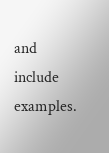and include examples.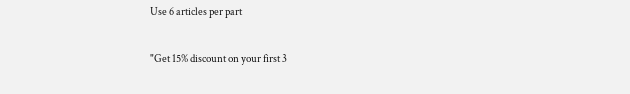Use 6 articles per part

"Get 15% discount on your first 3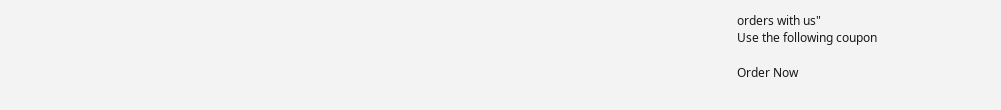orders with us"
Use the following coupon

Order Now